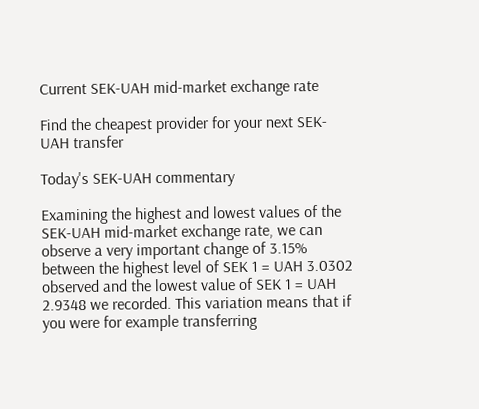Current SEK-UAH mid-market exchange rate

Find the cheapest provider for your next SEK-UAH transfer

Today's SEK-UAH commentary

Examining the highest and lowest values of the SEK-UAH mid-market exchange rate, we can observe a very important change of 3.15% between the highest level of SEK 1 = UAH 3.0302 observed and the lowest value of SEK 1 = UAH 2.9348 we recorded. This variation means that if you were for example transferring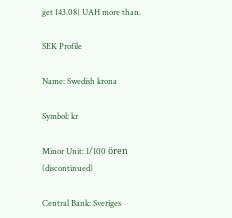get 143.08} UAH more than.

SEK Profile

Name: Swedish krona

Symbol: kr

Minor Unit: 1/100 ören (discontinued)

Central Bank: Sveriges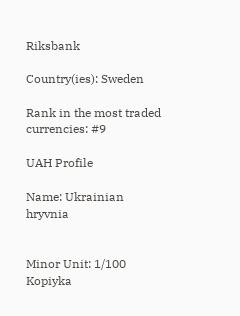Riksbank

Country(ies): Sweden

Rank in the most traded currencies: #9

UAH Profile

Name: Ukrainian hryvnia


Minor Unit: 1/100 Kopiyka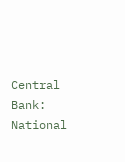Central Bank: National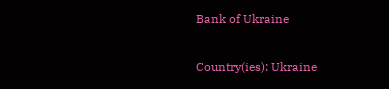Bank of Ukraine

Country(ies): Ukraine